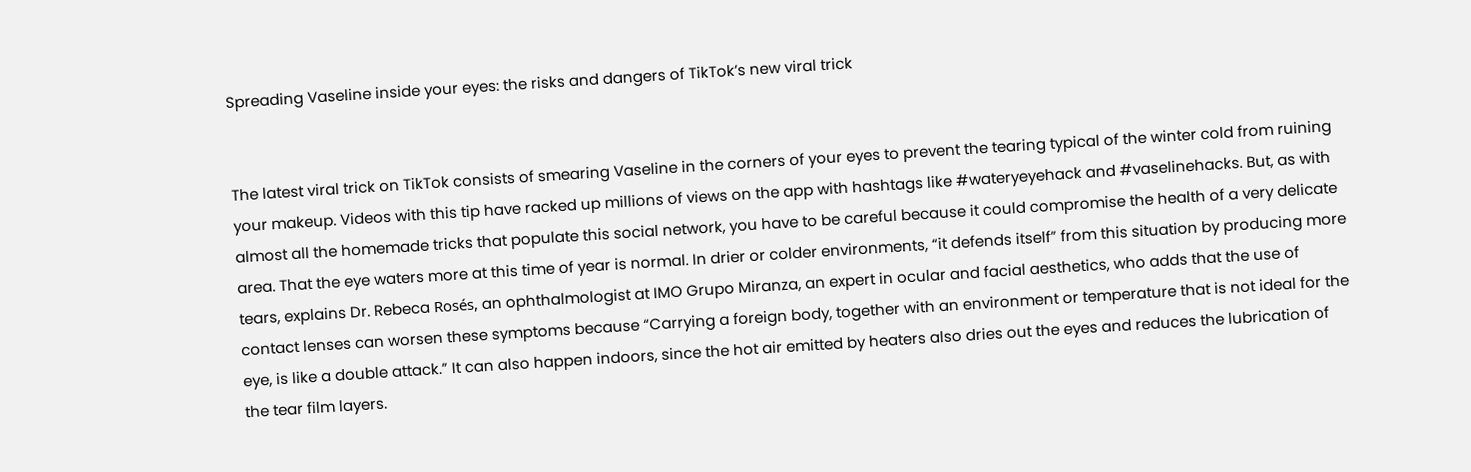Spreading Vaseline inside your eyes: the risks and dangers of TikTok’s new viral trick


The latest viral trick on TikTok consists of smearing Vaseline in the corners of your eyes to prevent the tearing typical of the winter cold from ruining your makeup. Videos with this tip have racked up millions of views on the app with hashtags like #wateryeyehack and #vaselinehacks. But, as with almost all the homemade tricks that populate this social network, you have to be careful because it could compromise the health of a very delicate area. That the eye waters more at this time of year is normal. In drier or colder environments, “it defends itself” from this situation by producing more tears, explains Dr. Rebeca Rosés, an ophthalmologist at IMO Grupo Miranza, an expert in ocular and facial aesthetics, who adds that the use of contact lenses can worsen these symptoms because “Carrying a foreign body, together with an environment or temperature that is not ideal for the eye, is like a double attack.” It can also happen indoors, since the hot air emitted by heaters also dries out the eyes and reduces the lubrication of the tear film layers.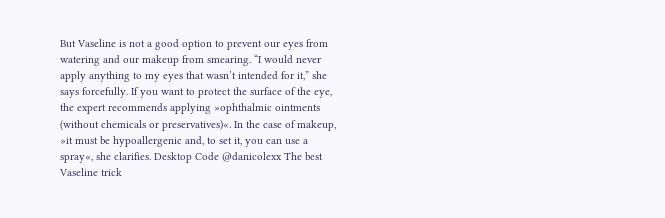But Vaseline is not a good option to prevent our eyes from watering and our makeup from smearing. “I would never apply anything to my eyes that wasn’t intended for it,” she says forcefully. If you want to protect the surface of the eye, the expert recommends applying »ophthalmic ointments (without chemicals or preservatives)«. In the case of makeup, »it must be hypoallergenic and, to set it, you can use a spray«, she clarifies. Desktop Code @danicolexx The best Vaseline trick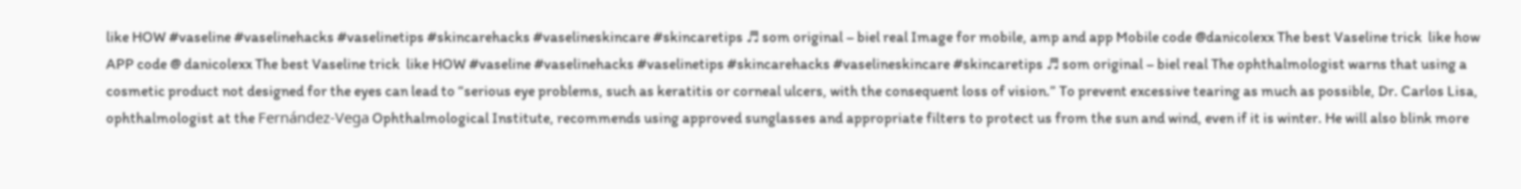like HOW #vaseline #vaselinehacks #vaselinetips #skincarehacks #vaselineskincare #skincaretips ♬ som original – biel real Image for mobile, amp and app Mobile code @danicolexx The best Vaseline trick  like how APP code @ danicolexx The best Vaseline trick  like HOW #vaseline #vaselinehacks #vaselinetips #skincarehacks #vaselineskincare #skincaretips ♬ som original – biel real The ophthalmologist warns that using a cosmetic product not designed for the eyes can lead to “serious eye problems, such as keratitis or corneal ulcers, with the consequent loss of vision.” To prevent excessive tearing as much as possible, Dr. Carlos Lisa, ophthalmologist at the Fernández-Vega Ophthalmological Institute, recommends using approved sunglasses and appropriate filters to protect us from the sun and wind, even if it is winter. He will also blink more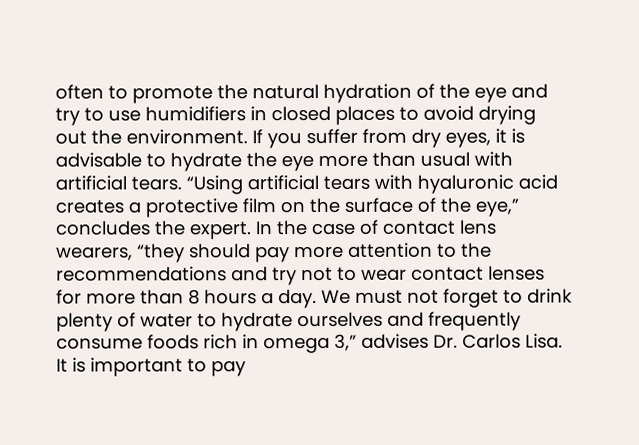often to promote the natural hydration of the eye and try to use humidifiers in closed places to avoid drying out the environment. If you suffer from dry eyes, it is advisable to hydrate the eye more than usual with artificial tears. “Using artificial tears with hyaluronic acid creates a protective film on the surface of the eye,” concludes the expert. In the case of contact lens wearers, “they should pay more attention to the recommendations and try not to wear contact lenses for more than 8 hours a day. We must not forget to drink plenty of water to hydrate ourselves and frequently consume foods rich in omega 3,” advises Dr. Carlos Lisa. It is important to pay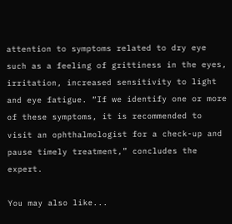attention to symptoms related to dry eye such as a feeling of grittiness in the eyes, irritation, increased sensitivity to light and eye fatigue. “If we identify one or more of these symptoms, it is recommended to visit an ophthalmologist for a check-up and pause timely treatment,” concludes the expert.

You may also like...